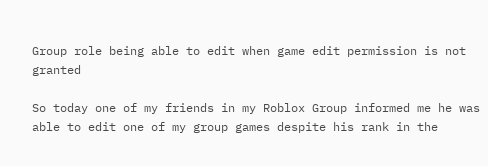Group role being able to edit when game edit permission is not granted

So today one of my friends in my Roblox Group informed me he was able to edit one of my group games despite his rank in the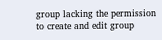group lacking the permission to create and edit group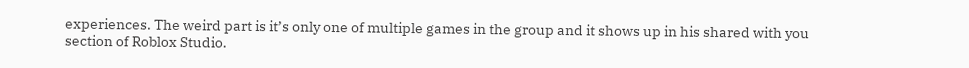experiences. The weird part is it’s only one of multiple games in the group and it shows up in his shared with you section of Roblox Studio.